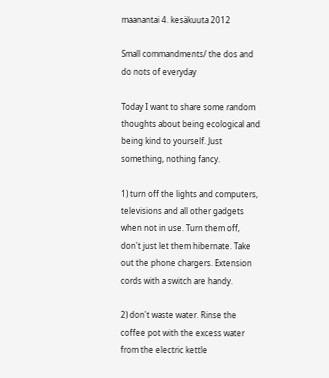maanantai 4. kesäkuuta 2012

Small commandments/ the dos and do nots of everyday

Today I want to share some random thoughts about being ecological and being kind to yourself. Just something, nothing fancy.

1) turn off the lights and computers, televisions and all other gadgets when not in use. Turn them off, don't just let them hibernate. Take out the phone chargers. Extension cords with a switch are handy.

2) don't waste water. Rinse the coffee pot with the excess water from the electric kettle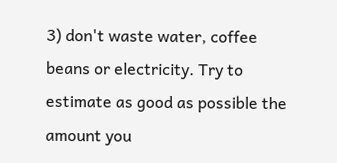3) don't waste water, coffee beans or electricity. Try to estimate as good as possible the amount you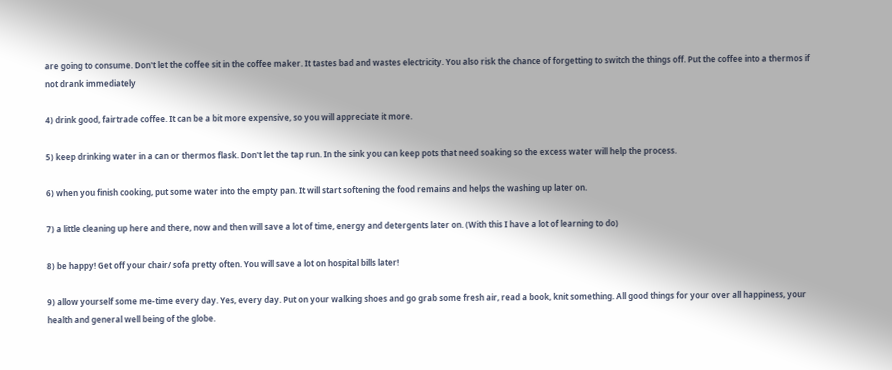are going to consume. Don't let the coffee sit in the coffee maker. It tastes bad and wastes electricity. You also risk the chance of forgetting to switch the things off. Put the coffee into a thermos if not drank immediately

4) drink good, fairtrade coffee. It can be a bit more expensive, so you will appreciate it more.

5) keep drinking water in a can or thermos flask. Don't let the tap run. In the sink you can keep pots that need soaking so the excess water will help the process.

6) when you finish cooking, put some water into the empty pan. It will start softening the food remains and helps the washing up later on.

7) a little cleaning up here and there, now and then will save a lot of time, energy and detergents later on. (With this I have a lot of learning to do)

8) be happy! Get off your chair/ sofa pretty often. You will save a lot on hospital bills later!

9) allow yourself some me-time every day. Yes, every day. Put on your walking shoes and go grab some fresh air, read a book, knit something. All good things for your over all happiness, your health and general well being of the globe.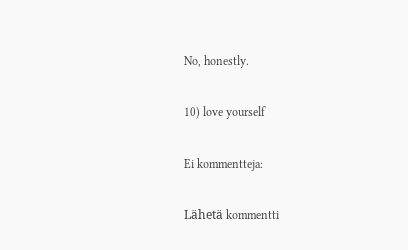No, honestly.

10) love yourself

Ei kommentteja:

Lähetä kommentti